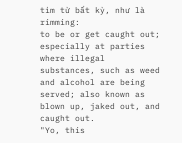tìm từ bất kỳ, như là rimming:
to be or get caught out; especially at parties where illegal substances, such as weed and alcohol are being served; also known as blown up, jaked out, and caught out.
"Yo, this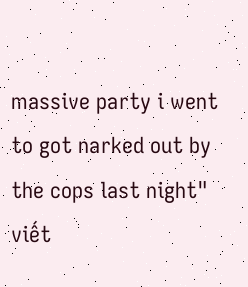massive party i went to got narked out by the cops last night"
viết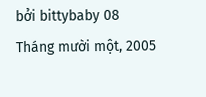bởi bittybaby 08 Tháng mười một, 2005